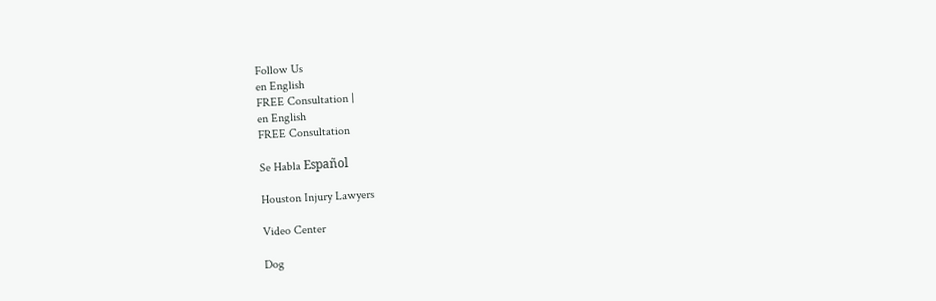Follow Us
en English
FREE Consultation |
en English
FREE Consultation

Se Habla Español

Houston Injury Lawyers

Video Center

Dog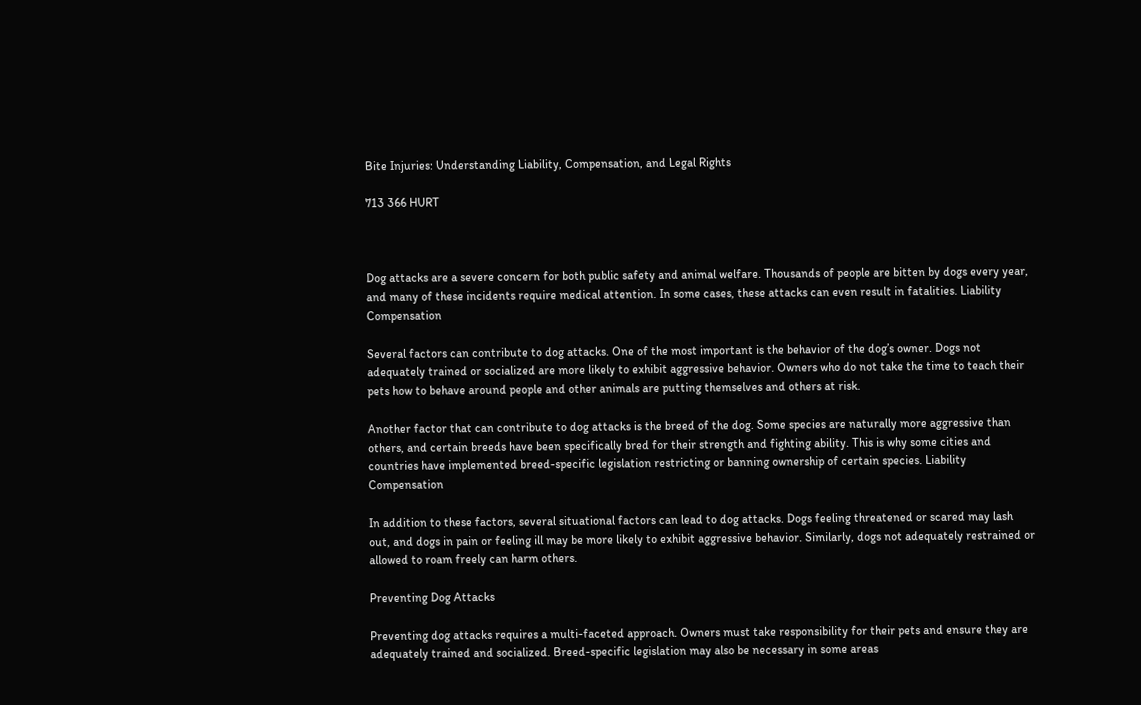Bite Injuries: Understanding Liability, Compensation, and Legal Rights

713 366 HURT



Dog attacks are a severe concern for both public safety and animal welfare. Thousands of people are bitten by dogs every year, and many of these incidents require medical attention. In some cases, these attacks can even result in fatalities. Liability Compensation

Several factors can contribute to dog attacks. One of the most important is the behavior of the dog’s owner. Dogs not adequately trained or socialized are more likely to exhibit aggressive behavior. Owners who do not take the time to teach their pets how to behave around people and other animals are putting themselves and others at risk.

Another factor that can contribute to dog attacks is the breed of the dog. Some species are naturally more aggressive than others, and certain breeds have been specifically bred for their strength and fighting ability. This is why some cities and countries have implemented breed-specific legislation restricting or banning ownership of certain species. Liability Compensation

In addition to these factors, several situational factors can lead to dog attacks. Dogs feeling threatened or scared may lash out, and dogs in pain or feeling ill may be more likely to exhibit aggressive behavior. Similarly, dogs not adequately restrained or allowed to roam freely can harm others.

Preventing Dog Attacks

Preventing dog attacks requires a multi-faceted approach. Owners must take responsibility for their pets and ensure they are adequately trained and socialized. Breed-specific legislation may also be necessary in some areas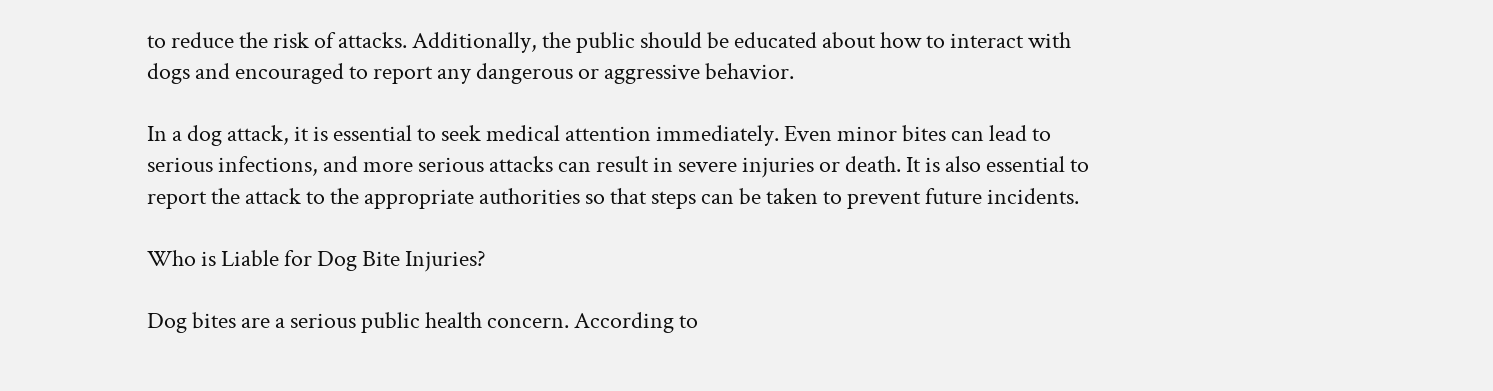to reduce the risk of attacks. Additionally, the public should be educated about how to interact with dogs and encouraged to report any dangerous or aggressive behavior.

In a dog attack, it is essential to seek medical attention immediately. Even minor bites can lead to serious infections, and more serious attacks can result in severe injuries or death. It is also essential to report the attack to the appropriate authorities so that steps can be taken to prevent future incidents.

Who is Liable for Dog Bite Injuries?

Dog bites are a serious public health concern. According to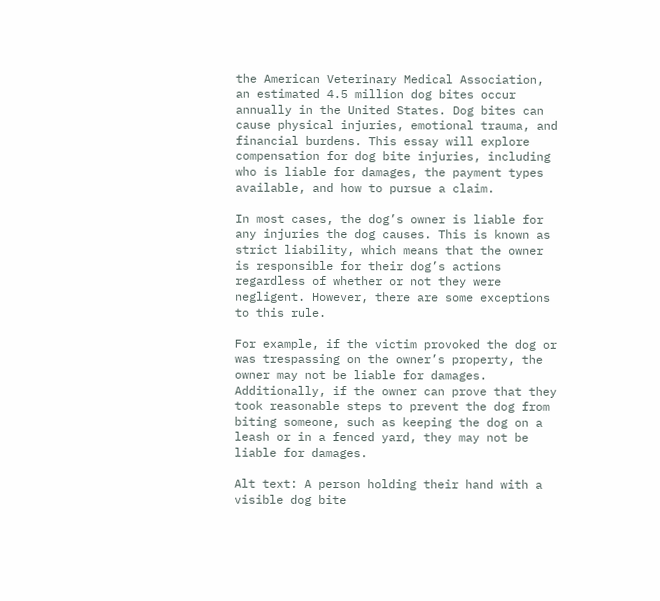the American Veterinary Medical Association, an estimated 4.5 million dog bites occur annually in the United States. Dog bites can cause physical injuries, emotional trauma, and financial burdens. This essay will explore compensation for dog bite injuries, including who is liable for damages, the payment types available, and how to pursue a claim.

In most cases, the dog’s owner is liable for any injuries the dog causes. This is known as strict liability, which means that the owner is responsible for their dog’s actions regardless of whether or not they were negligent. However, there are some exceptions to this rule.

For example, if the victim provoked the dog or was trespassing on the owner’s property, the owner may not be liable for damages. Additionally, if the owner can prove that they took reasonable steps to prevent the dog from biting someone, such as keeping the dog on a leash or in a fenced yard, they may not be liable for damages.

Alt text: A person holding their hand with a visible dog bite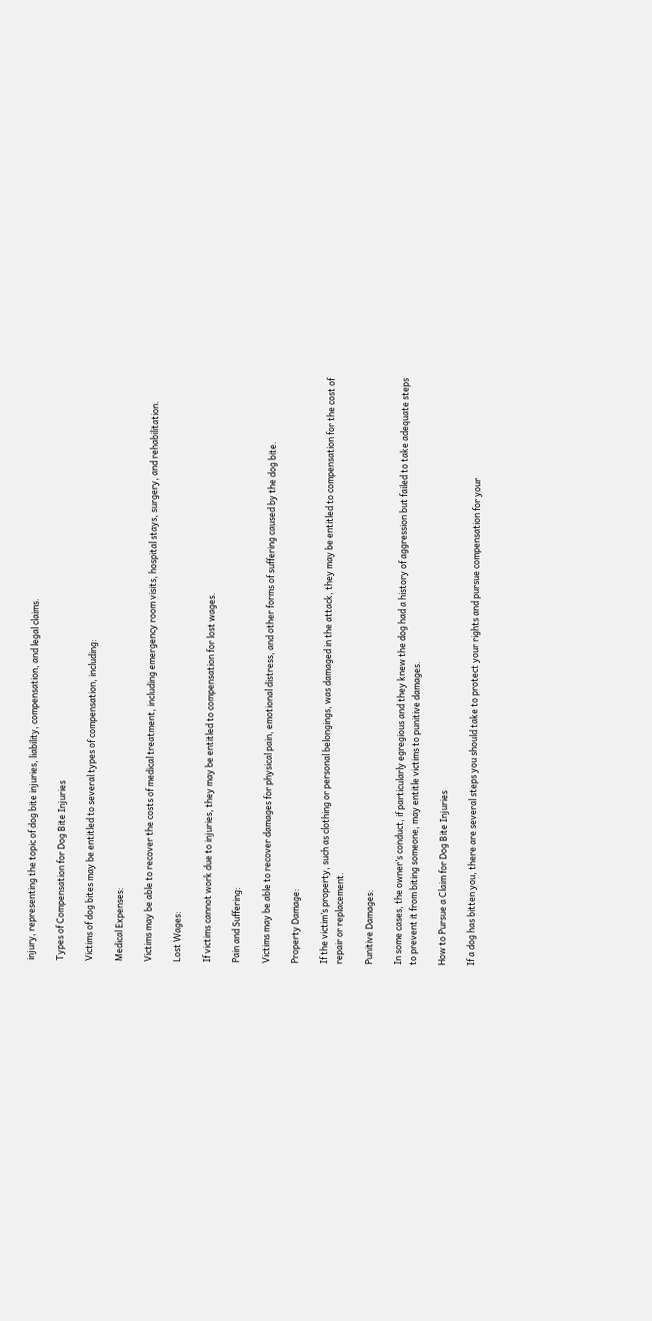injury, representing the topic of dog bite injuries, liability, compensation, and legal claims.

Types of Compensation for Dog Bite Injuries

Victims of dog bites may be entitled to several types of compensation, including:

Medical Expenses:

Victims may be able to recover the costs of medical treatment, including emergency room visits, hospital stays, surgery, and rehabilitation.

Lost Wages:

If victims cannot work due to injuries, they may be entitled to compensation for lost wages.

Pain and Suffering:

Victims may be able to recover damages for physical pain, emotional distress, and other forms of suffering caused by the dog bite.

Property Damage:

If the victim’s property, such as clothing or personal belongings, was damaged in the attack, they may be entitled to compensation for the cost of repair or replacement.

Punitive Damages:

In some cases, the owner’s conduct, if particularly egregious and they knew the dog had a history of aggression but failed to take adequate steps to prevent it from biting someone, may entitle victims to punitive damages.

How to Pursue a Claim for Dog Bite Injuries

If a dog has bitten you, there are several steps you should take to protect your rights and pursue compensation for your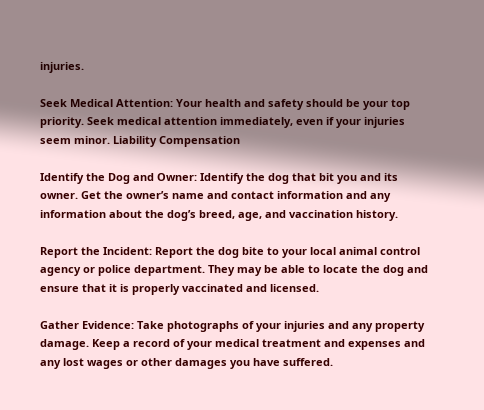injuries.

Seek Medical Attention: Your health and safety should be your top priority. Seek medical attention immediately, even if your injuries seem minor. Liability Compensation

Identify the Dog and Owner: Identify the dog that bit you and its owner. Get the owner’s name and contact information and any information about the dog’s breed, age, and vaccination history.

Report the Incident: Report the dog bite to your local animal control agency or police department. They may be able to locate the dog and ensure that it is properly vaccinated and licensed.

Gather Evidence: Take photographs of your injuries and any property damage. Keep a record of your medical treatment and expenses and any lost wages or other damages you have suffered.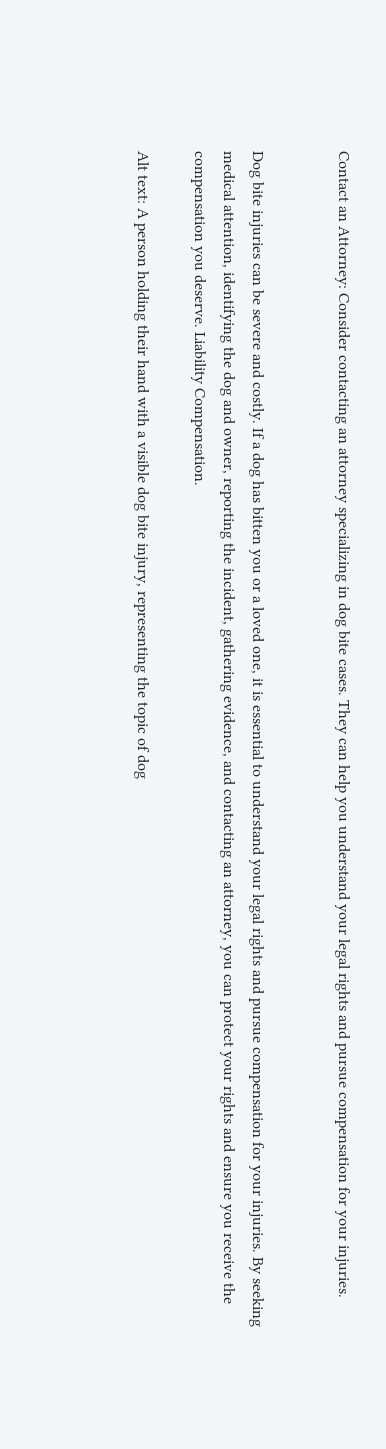Contact an Attorney: Consider contacting an attorney specializing in dog bite cases. They can help you understand your legal rights and pursue compensation for your injuries.


Dog bite injuries can be severe and costly. If a dog has bitten you or a loved one, it is essential to understand your legal rights and pursue compensation for your injuries. By seeking medical attention, identifying the dog and owner, reporting the incident, gathering evidence, and contacting an attorney, you can protect your rights and ensure you receive the compensation you deserve. Liability Compensation.

Alt text: A person holding their hand with a visible dog bite injury, representing the topic of dog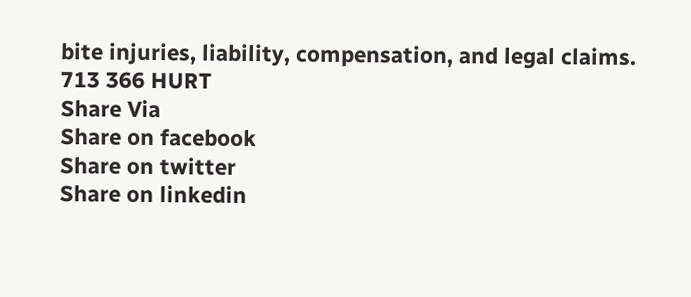bite injuries, liability, compensation, and legal claims.
713 366 HURT
Share Via
Share on facebook
Share on twitter
Share on linkedin